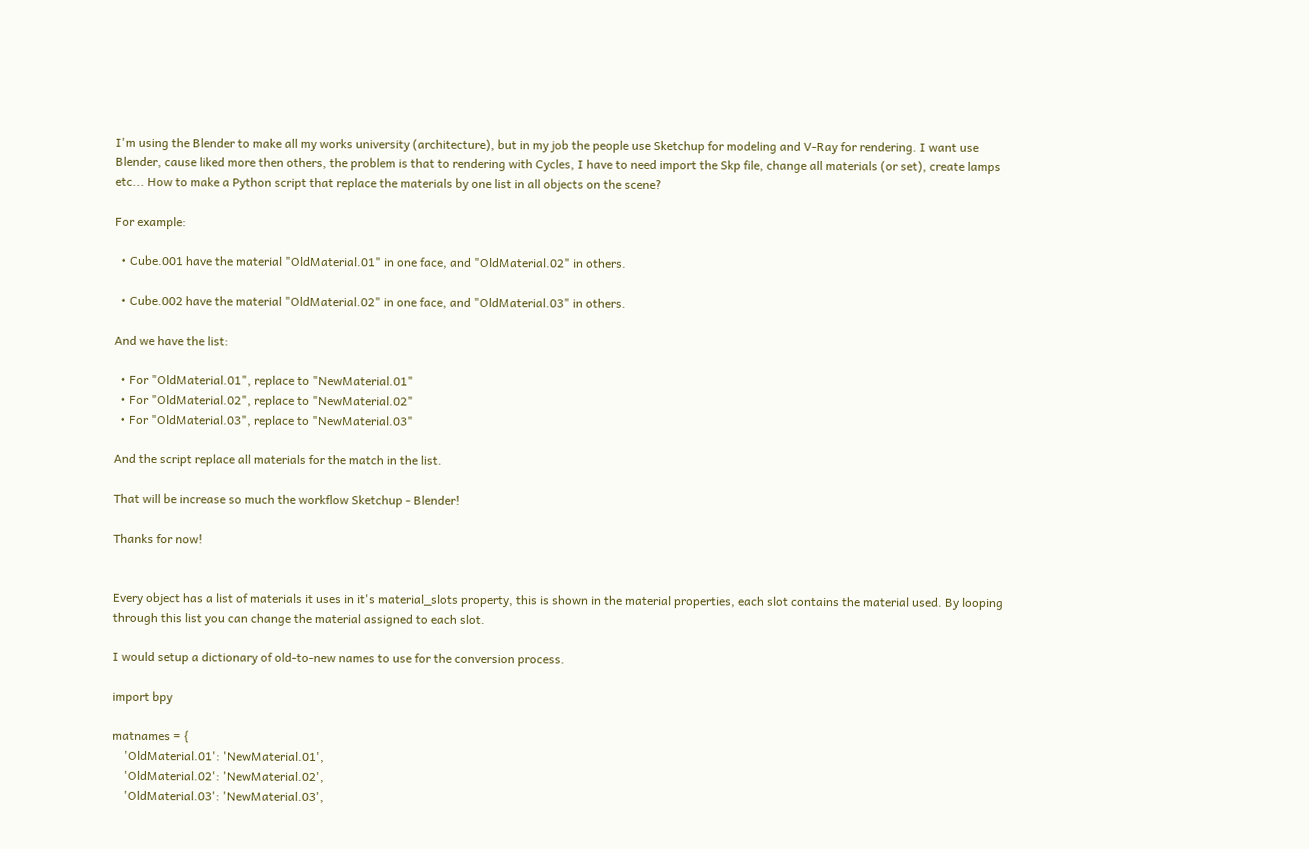I'm using the Blender to make all my works university (architecture), but in my job the people use Sketchup for modeling and V-Ray for rendering. I want use Blender, cause liked more then others, the problem is that to rendering with Cycles, I have to need import the Skp file, change all materials (or set), create lamps etc... How to make a Python script that replace the materials by one list in all objects on the scene?

For example:

  • Cube.001 have the material "OldMaterial.01" in one face, and "OldMaterial.02" in others.

  • Cube.002 have the material "OldMaterial.02" in one face, and "OldMaterial.03" in others.

And we have the list:

  • For "OldMaterial.01", replace to "NewMaterial.01"
  • For "OldMaterial.02", replace to "NewMaterial.02"
  • For "OldMaterial.03", replace to "NewMaterial.03"

And the script replace all materials for the match in the list.

That will be increase so much the workflow Sketchup - Blender!

Thanks for now!


Every object has a list of materials it uses in it's material_slots property, this is shown in the material properties, each slot contains the material used. By looping through this list you can change the material assigned to each slot.

I would setup a dictionary of old-to-new names to use for the conversion process.

import bpy

matnames = {
    'OldMaterial.01': 'NewMaterial.01',
    'OldMaterial.02': 'NewMaterial.02',
    'OldMaterial.03': 'NewMaterial.03',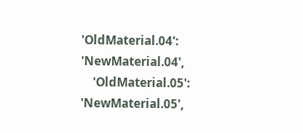'OldMaterial.04': 'NewMaterial.04',
    'OldMaterial.05': 'NewMaterial.05',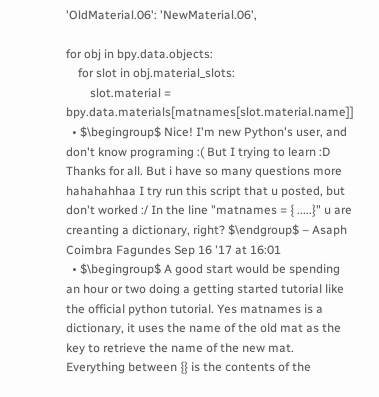'OldMaterial.06': 'NewMaterial.06',

for obj in bpy.data.objects:
    for slot in obj.material_slots:
        slot.material = bpy.data.materials[matnames[slot.material.name]]
  • $\begingroup$ Nice! I'm new Python's user, and don't know programing :( But I trying to learn :D Thanks for all. But i have so many questions more hahahahhaa I try run this script that u posted, but don't worked :/ In the line "matnames = { .....}" u are creanting a dictionary, right? $\endgroup$ – Asaph Coimbra Fagundes Sep 16 '17 at 16:01
  • $\begingroup$ A good start would be spending an hour or two doing a getting started tutorial like the official python tutorial. Yes matnames is a dictionary, it uses the name of the old mat as the key to retrieve the name of the new mat. Everything between {} is the contents of the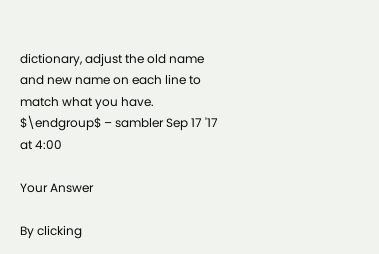dictionary, adjust the old name and new name on each line to match what you have. $\endgroup$ – sambler Sep 17 '17 at 4:00

Your Answer

By clicking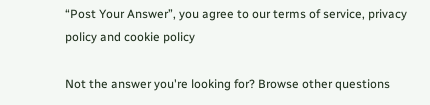“Post Your Answer”, you agree to our terms of service, privacy policy and cookie policy

Not the answer you're looking for? Browse other questions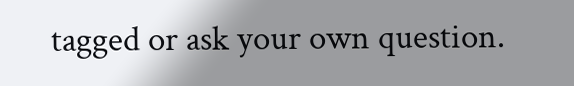tagged or ask your own question.